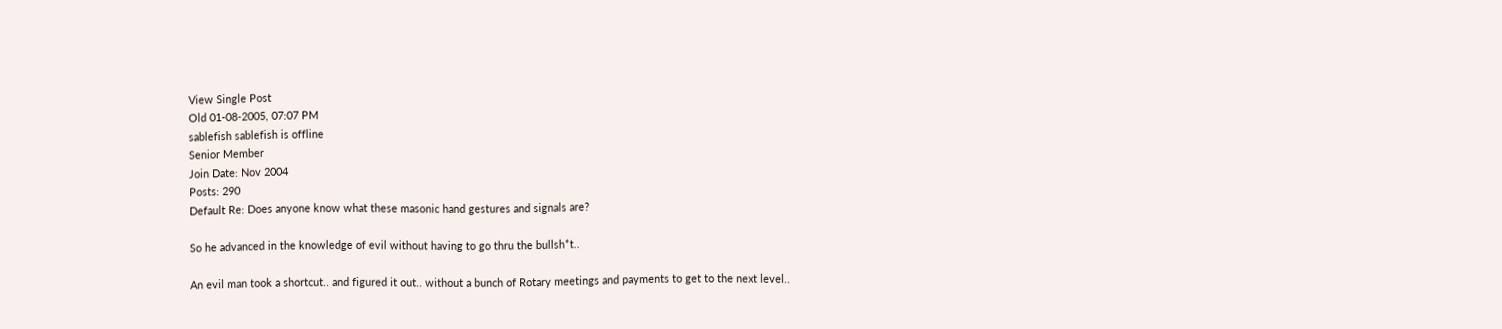View Single Post
Old 01-08-2005, 07:07 PM
sablefish sablefish is offline
Senior Member
Join Date: Nov 2004
Posts: 290
Default Re: Does anyone know what these masonic hand gestures and signals are?

So he advanced in the knowledge of evil without having to go thru the bullsh*t..

An evil man took a shortcut.. and figured it out.. without a bunch of Rotary meetings and payments to get to the next level..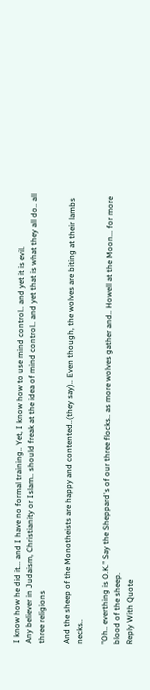I know how he did it... and I have no formal training.. Yet, I know how to use mind control.. and yet it is evil.
Any believer in Judaism, Christianity or Islam.. should freak at the idea of mind control.. and yet that is what they all do.. all three religions

And the sheep of the Monotheists are happy and contented..(they say).. Even though, the wolves are biting at their lambs necks..

"Oh.. everthing is O.K." Say the Sheppard's of our three flocks.. as more wolves gather and.. Howell at the Moon... for more blood of the sheep.
Reply With Quote